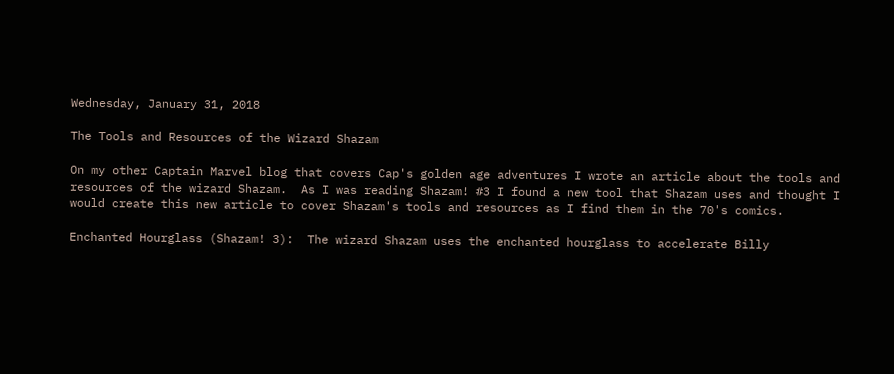Wednesday, January 31, 2018

The Tools and Resources of the Wizard Shazam

On my other Captain Marvel blog that covers Cap's golden age adventures I wrote an article about the tools and resources of the wizard Shazam.  As I was reading Shazam! #3 I found a new tool that Shazam uses and thought I would create this new article to cover Shazam's tools and resources as I find them in the 70's comics.

Enchanted Hourglass (Shazam! 3):  The wizard Shazam uses the enchanted hourglass to accelerate Billy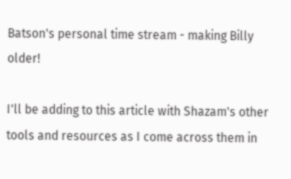Batson's personal time stream - making Billy older!

I'll be adding to this article with Shazam's other tools and resources as I come across them in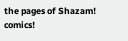the pages of Shazam! comics!